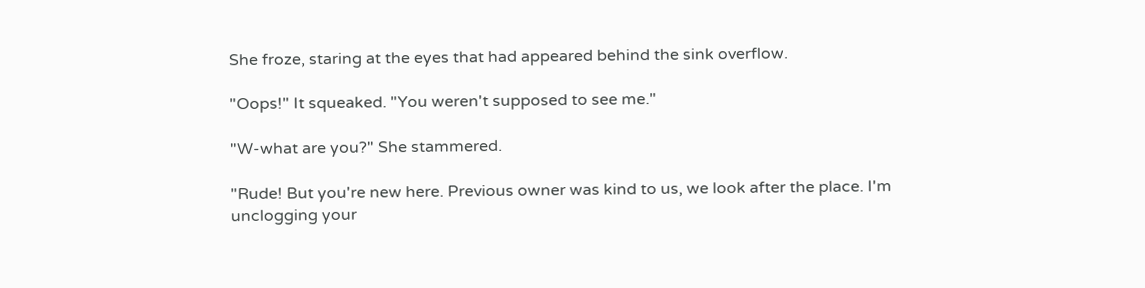She froze, staring at the eyes that had appeared behind the sink overflow.

"Oops!" It squeaked. "You weren't supposed to see me."

"W-what are you?" She stammered.

"Rude! But you're new here. Previous owner was kind to us, we look after the place. I'm unclogging your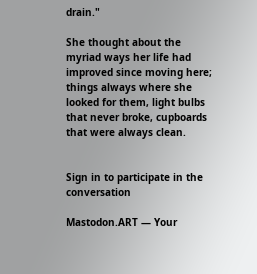drain."

She thought about the myriad ways her life had improved since moving here; things always where she looked for them, light bulbs that never broke, cupboards that were always clean.


Sign in to participate in the conversation

Mastodon.ART — Your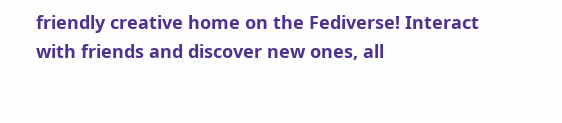friendly creative home on the Fediverse! Interact with friends and discover new ones, all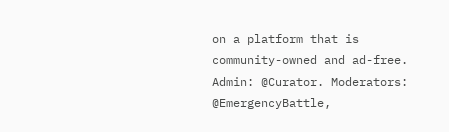on a platform that is community-owned and ad-free. Admin: @Curator. Moderators: @EmergencyBattle,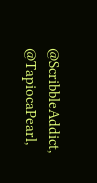@ScribbleAddict, @TapiocaPearl,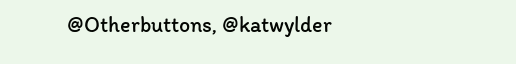@Otherbuttons, @katwylder